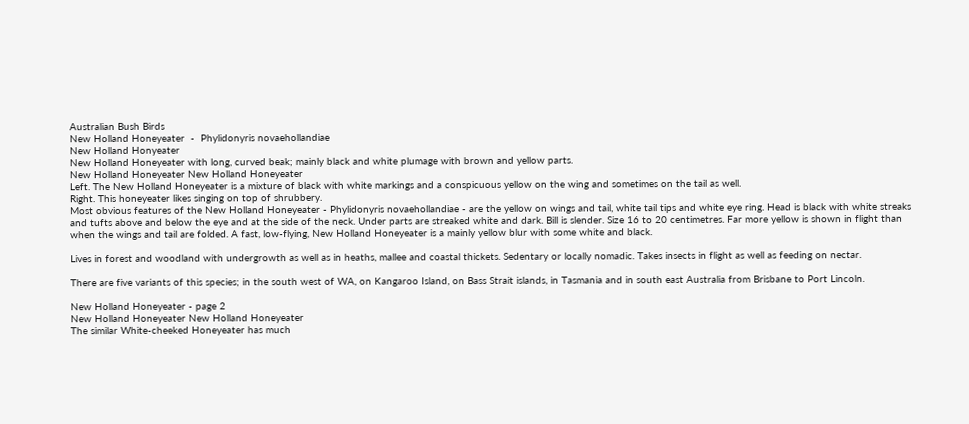Australian Bush Birds
New Holland Honeyeater  -  Phylidonyris novaehollandiae
New Holland Honyeater
New Holland Honeyeater with long, curved beak; mainly black and white plumage with brown and yellow parts.
New Holland Honeyeater New Holland Honeyeater
Left. The New Holland Honeyeater is a mixture of black with white markings and a conspicuous yellow on the wing and sometimes on the tail as well.
Right. This honeyeater likes singing on top of shrubbery.
Most obvious features of the New Holland Honeyeater - Phylidonyris novaehollandiae - are the yellow on wings and tail, white tail tips and white eye ring. Head is black with white streaks and tufts above and below the eye and at the side of the neck. Under parts are streaked white and dark. Bill is slender. Size 16 to 20 centimetres. Far more yellow is shown in flight than when the wings and tail are folded. A fast, low-flying, New Holland Honeyeater is a mainly yellow blur with some white and black.

Lives in forest and woodland with undergrowth as well as in heaths, mallee and coastal thickets. Sedentary or locally nomadic. Takes insects in flight as well as feeding on nectar.

There are five variants of this species; in the south west of WA, on Kangaroo Island, on Bass Strait islands, in Tasmania and in south east Australia from Brisbane to Port Lincoln.

New Holland Honeyeater - page 2
New Holland Honeyeater New Holland Honeyeater
The similar White-cheeked Honeyeater has much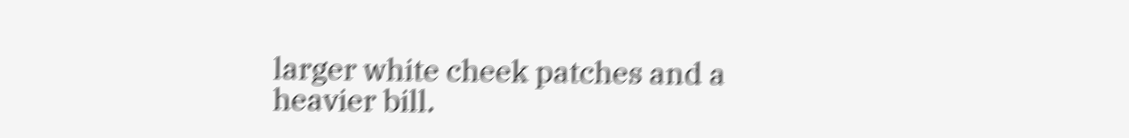larger white cheek patches and a heavier bill.